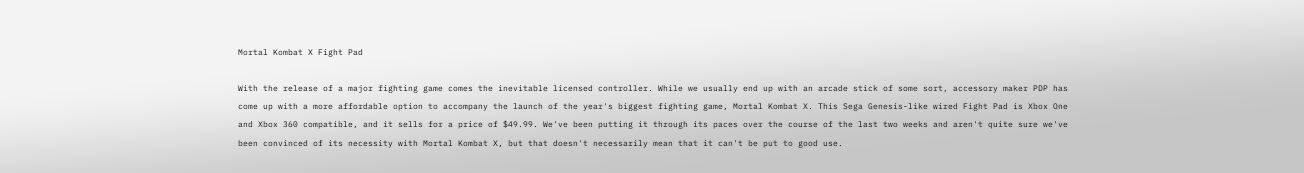Mortal Kombat X Fight Pad

With the release of a major fighting game comes the inevitable licensed controller. While we usually end up with an arcade stick of some sort, accessory maker PDP has come up with a more affordable option to accompany the launch of the year's biggest fighting game, Mortal Kombat X. This Sega Genesis-like wired Fight Pad is Xbox One and Xbox 360 compatible, and it sells for a price of $49.99. We've been putting it through its paces over the course of the last two weeks and aren't quite sure we've been convinced of its necessity with Mortal Kombat X, but that doesn't necessarily mean that it can't be put to good use.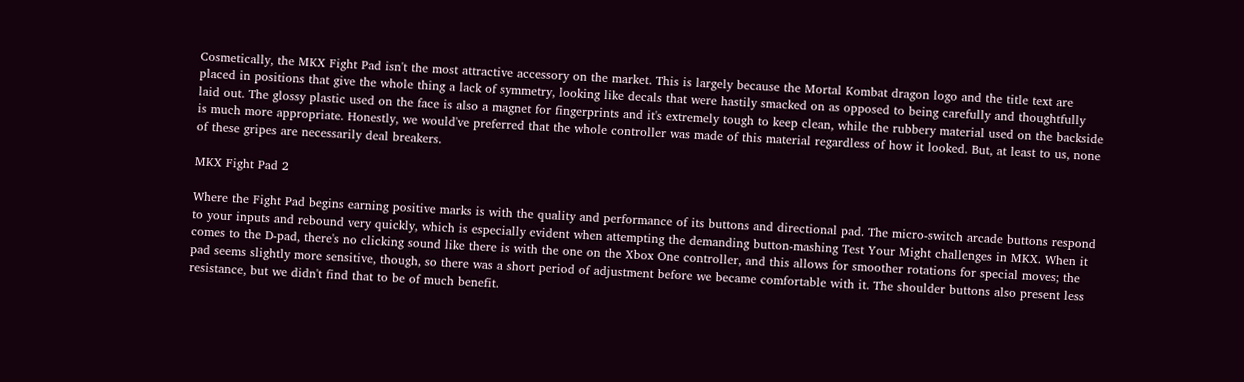Cosmetically, the MKX Fight Pad isn't the most attractive accessory on the market. This is largely because the Mortal Kombat dragon logo and the title text are placed in positions that give the whole thing a lack of symmetry, looking like decals that were hastily smacked on as opposed to being carefully and thoughtfully laid out. The glossy plastic used on the face is also a magnet for fingerprints and it's extremely tough to keep clean, while the rubbery material used on the backside is much more appropriate. Honestly, we would've preferred that the whole controller was made of this material regardless of how it looked. But, at least to us, none of these gripes are necessarily deal breakers.

MKX Fight Pad 2

Where the Fight Pad begins earning positive marks is with the quality and performance of its buttons and directional pad. The micro-switch arcade buttons respond to your inputs and rebound very quickly, which is especially evident when attempting the demanding button-mashing Test Your Might challenges in MKX. When it comes to the D-pad, there's no clicking sound like there is with the one on the Xbox One controller, and this allows for smoother rotations for special moves; the pad seems slightly more sensitive, though, so there was a short period of adjustment before we became comfortable with it. The shoulder buttons also present less resistance, but we didn't find that to be of much benefit.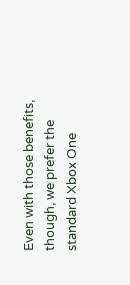Even with those benefits, though, we prefer the standard Xbox One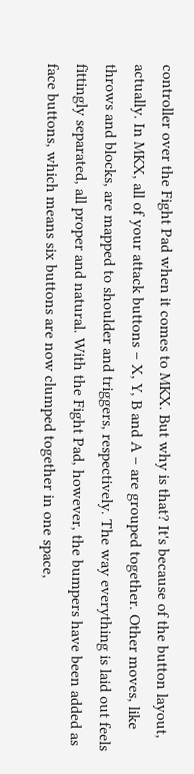controller over the Fight Pad when it comes to MKX. But why is that? It's because of the button layout, actually. In MKX, all of your attack buttons – X, Y, B and A – are grouped together. Other moves, like throws and blocks, are mapped to shoulder and triggers, respectively. The way everything is laid out feels fittingly separated, all proper and natural. With the Fight Pad, however, the bumpers have been added as face buttons, which means six buttons are now clumped together in one space,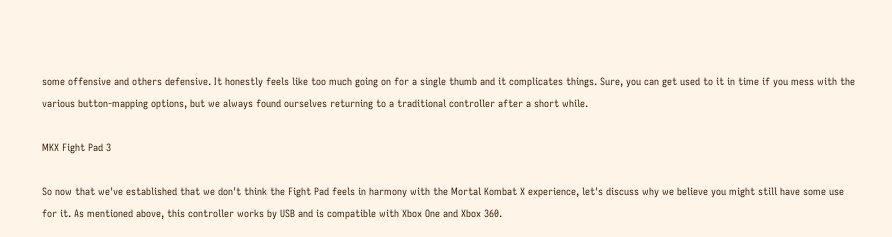some offensive and others defensive. It honestly feels like too much going on for a single thumb and it complicates things. Sure, you can get used to it in time if you mess with the various button-mapping options, but we always found ourselves returning to a traditional controller after a short while.

MKX Fight Pad 3

So now that we've established that we don't think the Fight Pad feels in harmony with the Mortal Kombat X experience, let's discuss why we believe you might still have some use for it. As mentioned above, this controller works by USB and is compatible with Xbox One and Xbox 360.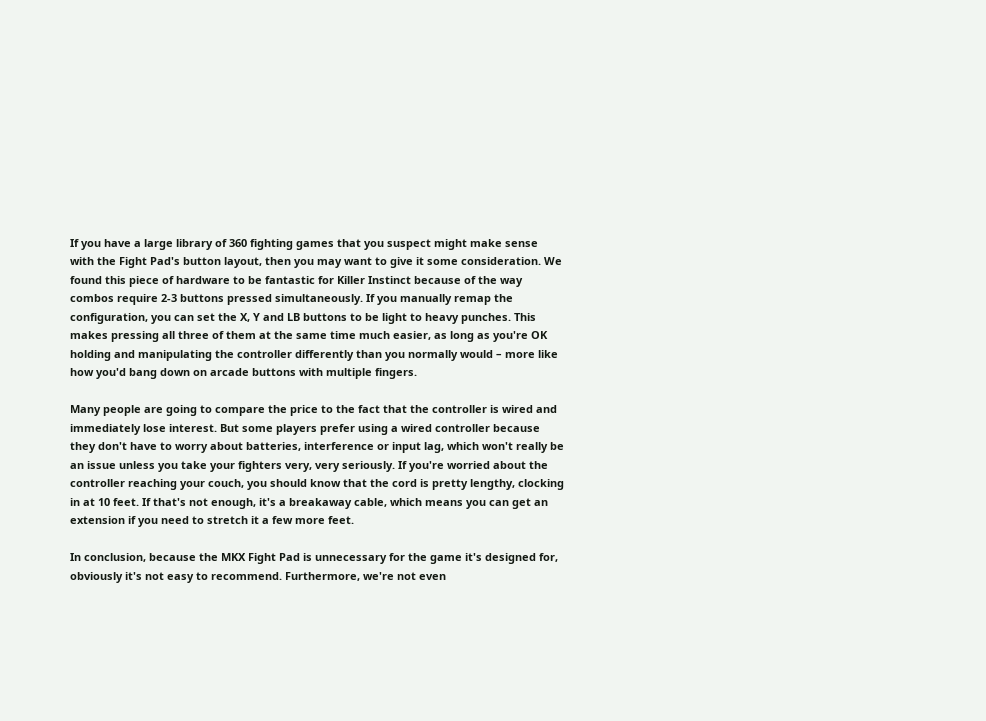If you have a large library of 360 fighting games that you suspect might make sense with the Fight Pad's button layout, then you may want to give it some consideration. We found this piece of hardware to be fantastic for Killer Instinct because of the way combos require 2-3 buttons pressed simultaneously. If you manually remap the configuration, you can set the X, Y and LB buttons to be light to heavy punches. This makes pressing all three of them at the same time much easier, as long as you're OK holding and manipulating the controller differently than you normally would – more like how you'd bang down on arcade buttons with multiple fingers.

Many people are going to compare the price to the fact that the controller is wired and immediately lose interest. But some players prefer using a wired controller because they don't have to worry about batteries, interference or input lag, which won't really be an issue unless you take your fighters very, very seriously. If you're worried about the controller reaching your couch, you should know that the cord is pretty lengthy, clocking in at 10 feet. If that's not enough, it's a breakaway cable, which means you can get an extension if you need to stretch it a few more feet.

In conclusion, because the MKX Fight Pad is unnecessary for the game it's designed for, obviously it's not easy to recommend. Furthermore, we're not even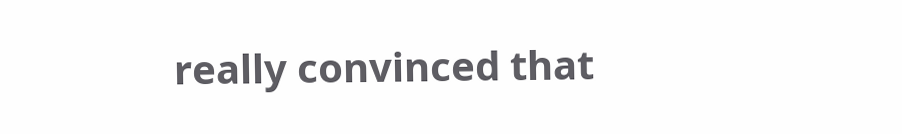really convinced that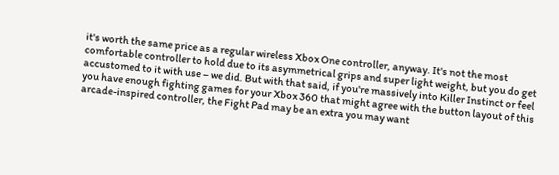it's worth the same price as a regular wireless Xbox One controller, anyway. It's not the most comfortable controller to hold due to its asymmetrical grips and super light weight, but you do get accustomed to it with use – we did. But with that said, if you're massively into Killer Instinct or feel you have enough fighting games for your Xbox 360 that might agree with the button layout of this arcade-inspired controller, the Fight Pad may be an extra you may want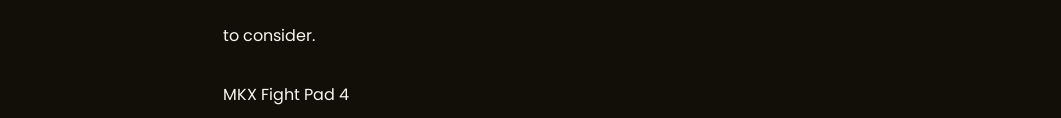to consider.

MKX Fight Pad 4